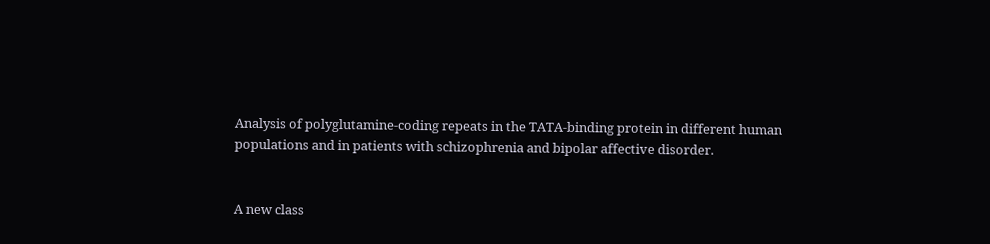Analysis of polyglutamine-coding repeats in the TATA-binding protein in different human populations and in patients with schizophrenia and bipolar affective disorder.


A new class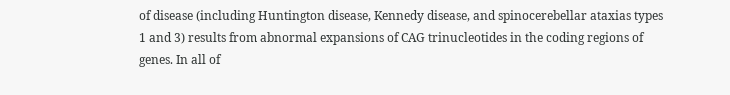of disease (including Huntington disease, Kennedy disease, and spinocerebellar ataxias types 1 and 3) results from abnormal expansions of CAG trinucleotides in the coding regions of genes. In all of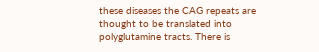these diseases the CAG repeats are thought to be translated into polyglutamine tracts. There is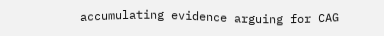accumulating evidence arguing for CAG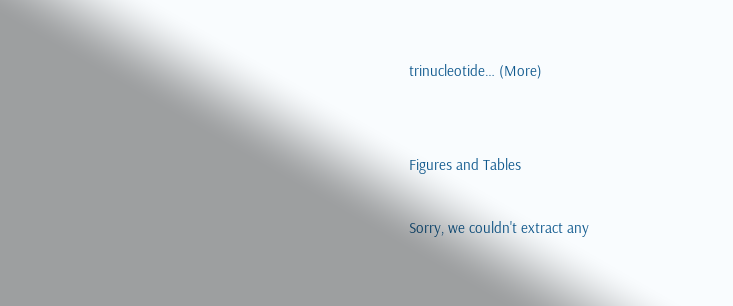trinucleotide… (More)


Figures and Tables

Sorry, we couldn't extract any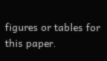figures or tables for this paper.